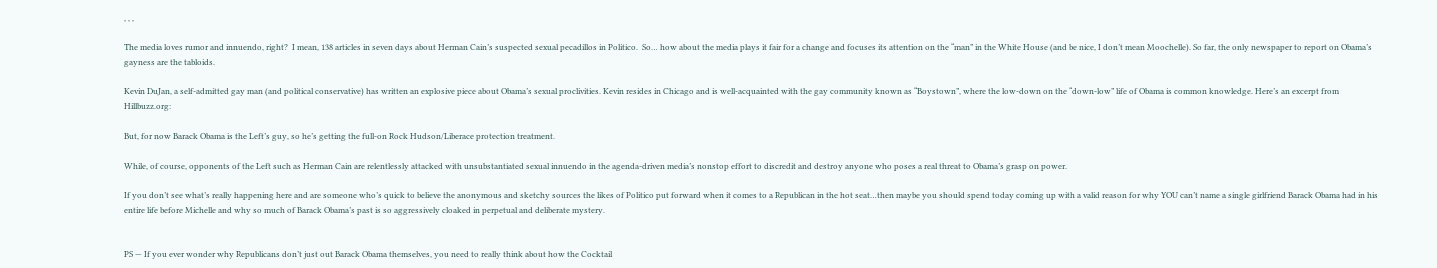, , ,

The media loves rumor and innuendo, right?  I mean, 138 articles in seven days about Herman Cain’s suspected sexual pecadillos in Politico.  So… how about the media plays it fair for a change and focuses its attention on the “man” in the White House (and be nice, I don’t mean Moochelle). So far, the only newspaper to report on Obama’s gayness are the tabloids.

Kevin DuJan, a self-admitted gay man (and political conservative) has written an explosive piece about Obama’s sexual proclivities. Kevin resides in Chicago and is well-acquainted with the gay community known as “Boystown”, where the low-down on the “down-low” life of Obama is common knowledge. Here’s an excerpt from Hillbuzz.org:

But, for now Barack Obama is the Left’s guy, so he’s getting the full-on Rock Hudson/Liberace protection treatment.

While, of course, opponents of the Left such as Herman Cain are relentlessly attacked with unsubstantiated sexual innuendo in the agenda-driven media’s nonstop effort to discredit and destroy anyone who poses a real threat to Obama’s grasp on power.

If you don’t see what’s really happening here and are someone who’s quick to believe the anonymous and sketchy sources the likes of Politico put forward when it comes to a Republican in the hot seat…then maybe you should spend today coming up with a valid reason for why YOU can’t name a single girlfriend Barack Obama had in his entire life before Michelle and why so much of Barack Obama’s past is so aggressively cloaked in perpetual and deliberate mystery.


PS — If you ever wonder why Republicans don’t just out Barack Obama themselves, you need to really think about how the Cocktail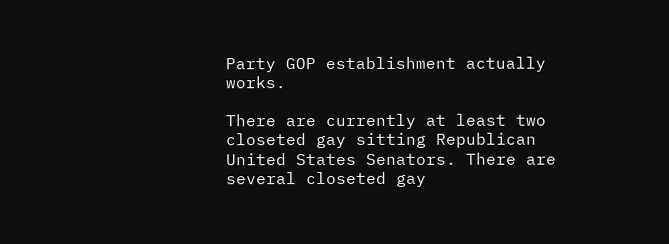Party GOP establishment actually works.

There are currently at least two closeted gay sitting Republican United States Senators. There are several closeted gay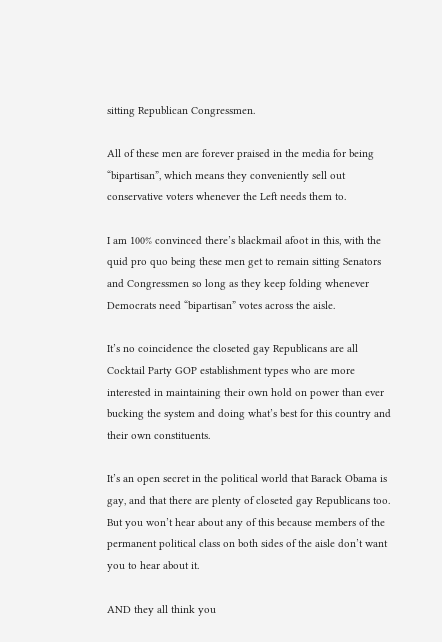sitting Republican Congressmen.

All of these men are forever praised in the media for being “bipartisan”, which means they conveniently sell out conservative voters whenever the Left needs them to.

I am 100% convinced there’s blackmail afoot in this, with the quid pro quo being these men get to remain sitting Senators and Congressmen so long as they keep folding whenever Democrats need “bipartisan” votes across the aisle.

It’s no coincidence the closeted gay Republicans are all Cocktail Party GOP establishment types who are more interested in maintaining their own hold on power than ever bucking the system and doing what’s best for this country and their own constituents.

It’s an open secret in the political world that Barack Obama is gay, and that there are plenty of closeted gay Republicans too. But you won’t hear about any of this because members of the permanent political class on both sides of the aisle don’t want you to hear about it.

AND they all think you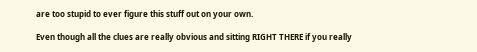are too stupid to ever figure this stuff out on your own.

Even though all the clues are really obvious and sitting RIGHT THERE if you really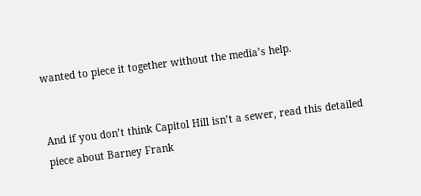wanted to piece it together without the media’s help.


And if you don’t think Capitol Hill isn’t a sewer, read this detailed piece about Barney Frank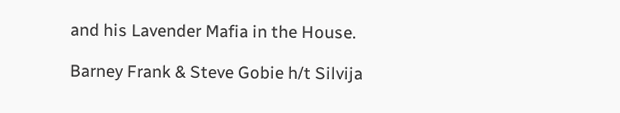and his Lavender Mafia in the House.

Barney Frank & Steve Gobie h/t Silvija